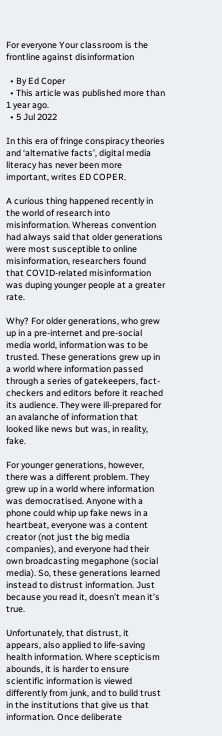For everyone Your classroom is the frontline against disinformation

  • By Ed Coper
  • This article was published more than 1 year ago.
  • 5 Jul 2022

In this era of fringe conspiracy theories and ‘alternative facts’, digital media literacy has never been more important, writes ED COPER.

A curious thing happened recently in the world of research into misinformation. Whereas convention had always said that older generations were most susceptible to online misinformation, researchers found that COVID-related misinformation was duping younger people at a greater rate.

Why? For older generations, who grew up in a pre-internet and pre-social media world, information was to be trusted. These generations grew up in a world where information passed through a series of gatekeepers, fact-checkers and editors before it reached its audience. They were ill-prepared for an avalanche of information that looked like news but was, in reality, fake.

For younger generations, however, there was a different problem. They grew up in a world where information was democratised. Anyone with a phone could whip up fake news in a heartbeat, everyone was a content creator (not just the big media companies), and everyone had their own broadcasting megaphone (social media). So, these generations learned instead to distrust information. Just because you read it, doesn’t mean it’s true.

Unfortunately, that distrust, it appears, also applied to life-saving health information. Where scepticism abounds, it is harder to ensure scientific information is viewed differently from junk, and to build trust in the institutions that give us that information. Once deliberate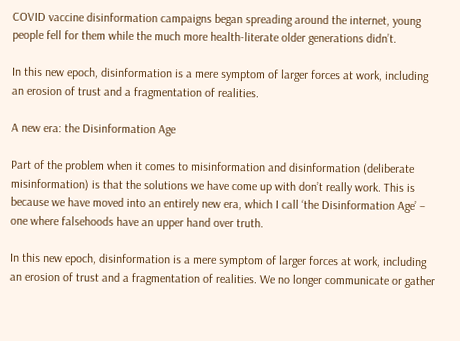COVID vaccine disinformation campaigns began spreading around the internet, young people fell for them while the much more health-literate older generations didn’t.

In this new epoch, disinformation is a mere symptom of larger forces at work, including an erosion of trust and a fragmentation of realities.

A new era: the Disinformation Age

Part of the problem when it comes to misinformation and disinformation (deliberate misinformation) is that the solutions we have come up with don’t really work. This is because we have moved into an entirely new era, which I call ‘the Disinformation Age’ – one where falsehoods have an upper hand over truth.

In this new epoch, disinformation is a mere symptom of larger forces at work, including an erosion of trust and a fragmentation of realities. We no longer communicate or gather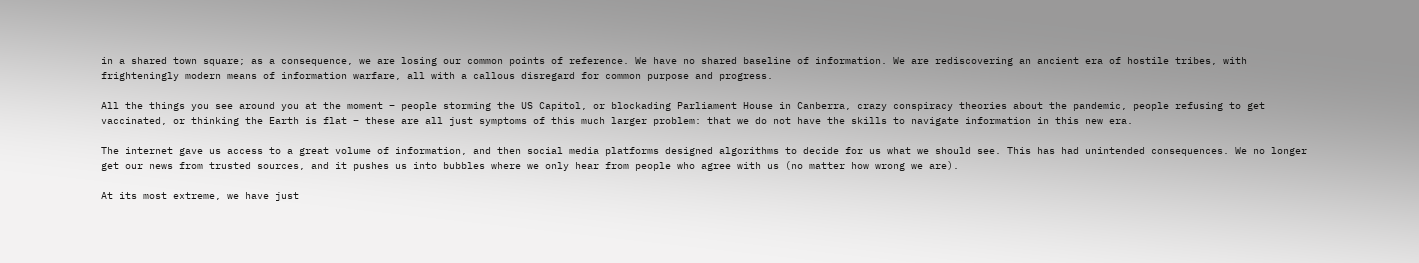in a shared town square; as a consequence, we are losing our common points of reference. We have no shared baseline of information. We are rediscovering an ancient era of hostile tribes, with frighteningly modern means of information warfare, all with a callous disregard for common purpose and progress.

All the things you see around you at the moment – people storming the US Capitol, or blockading Parliament House in Canberra, crazy conspiracy theories about the pandemic, people refusing to get vaccinated, or thinking the Earth is flat – these are all just symptoms of this much larger problem: that we do not have the skills to navigate information in this new era.

The internet gave us access to a great volume of information, and then social media platforms designed algorithms to decide for us what we should see. This has had unintended consequences. We no longer get our news from trusted sources, and it pushes us into bubbles where we only hear from people who agree with us (no matter how wrong we are).

At its most extreme, we have just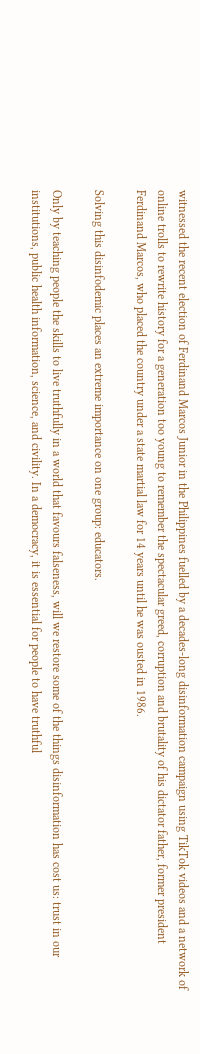witnessed the recent election of Ferdinand Marcos Junior in the Philippines fuelled by a decades-long disinformation campaign using TikTok videos and a network of online trolls to rewrite history for a generation too young to remember the spectacular greed, corruption and brutality of his dictator father, former president Ferdinand Marcos, who placed the country under a state martial law for 14 years until he was ousted in 1986.

Solving this disinfodemic places an extreme importance on one group: educators.

Only by teaching people the skills to live truthfully in a world that favours falseness, will we restore some of the things disinformation has cost us: trust in our institutions, public health information, science, and civility. In a democracy, it is essential for people to have truthful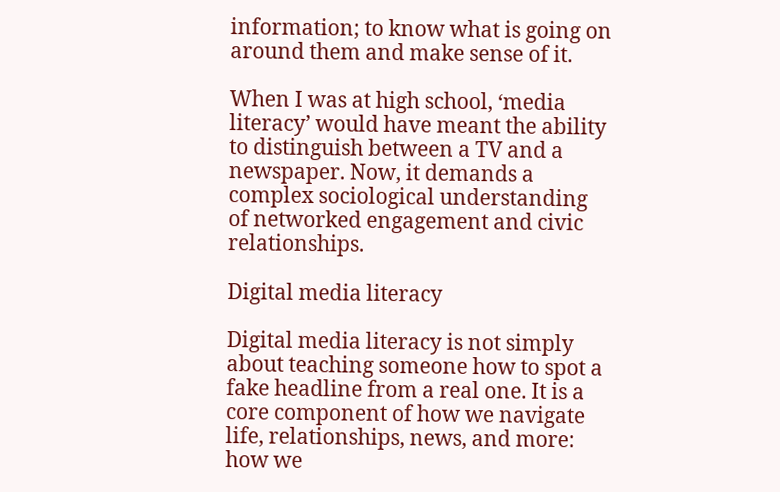information; to know what is going on around them and make sense of it.

When I was at high school, ‘media literacy’ would have meant the ability to distinguish between a TV and a newspaper. Now, it demands a complex sociological understanding of networked engagement and civic relationships.

Digital media literacy

Digital media literacy is not simply about teaching someone how to spot a fake headline from a real one. It is a core component of how we navigate life, relationships, news, and more: how we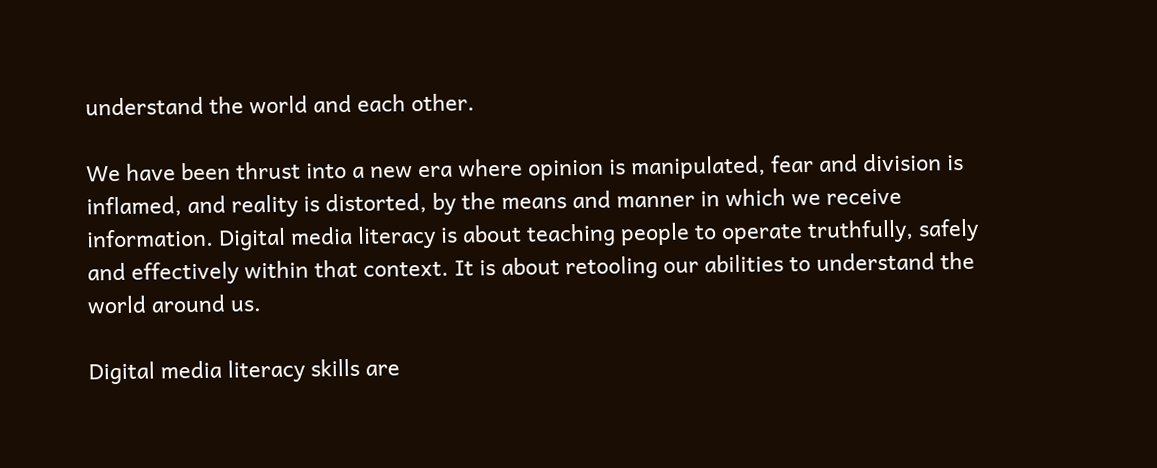understand the world and each other.

We have been thrust into a new era where opinion is manipulated, fear and division is inflamed, and reality is distorted, by the means and manner in which we receive information. Digital media literacy is about teaching people to operate truthfully, safely and effectively within that context. It is about retooling our abilities to understand the world around us.

Digital media literacy skills are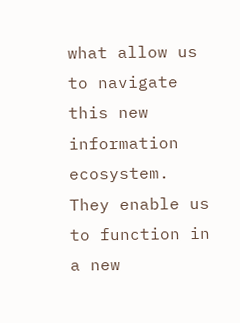what allow us to navigate this new information ecosystem. They enable us to function in a new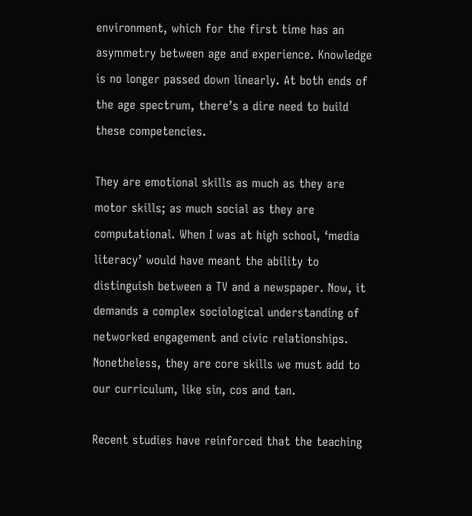environment, which for the first time has an asymmetry between age and experience. Knowledge is no longer passed down linearly. At both ends of the age spectrum, there’s a dire need to build these competencies.

They are emotional skills as much as they are motor skills; as much social as they are computational. When I was at high school, ‘media literacy’ would have meant the ability to distinguish between a TV and a newspaper. Now, it demands a complex sociological understanding of networked engagement and civic relationships. Nonetheless, they are core skills we must add to our curriculum, like sin, cos and tan.

Recent studies have reinforced that the teaching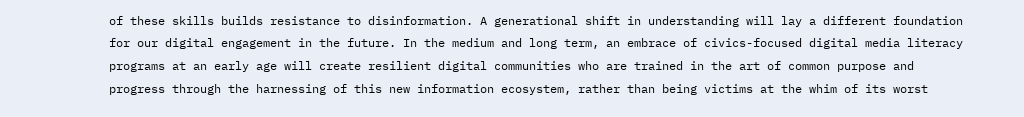of these skills builds resistance to disinformation. A generational shift in understanding will lay a different foundation for our digital engagement in the future. In the medium and long term, an embrace of civics-focused digital media literacy programs at an early age will create resilient digital communities who are trained in the art of common purpose and progress through the harnessing of this new information ecosystem, rather than being victims at the whim of its worst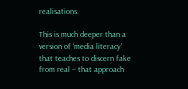realisations.

This is much deeper than a version of ‘media literacy’ that teaches to discern fake from real – that approach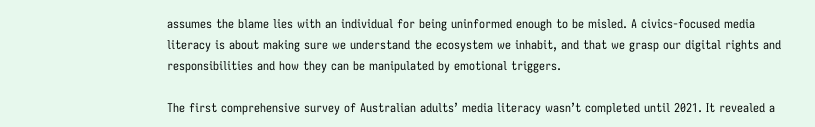assumes the blame lies with an individual for being uninformed enough to be misled. A civics-focused media literacy is about making sure we understand the ecosystem we inhabit, and that we grasp our digital rights and responsibilities and how they can be manipulated by emotional triggers.

The first comprehensive survey of Australian adults’ media literacy wasn’t completed until 2021. It revealed a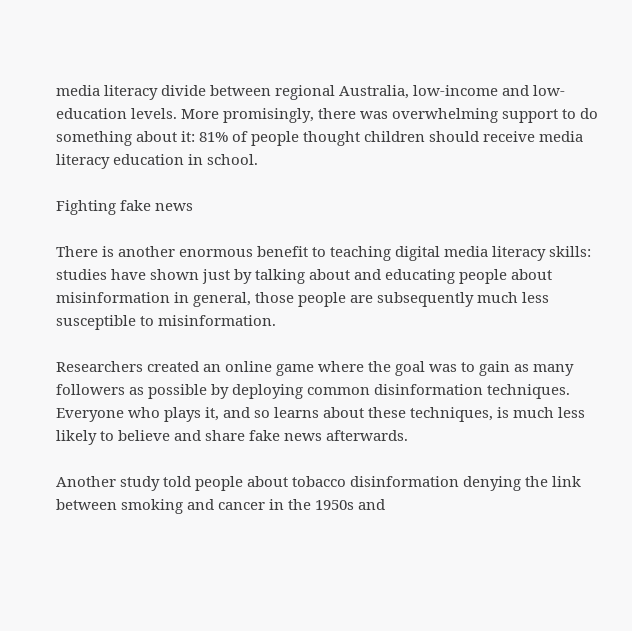media literacy divide between regional Australia, low-income and low-education levels. More promisingly, there was overwhelming support to do something about it: 81% of people thought children should receive media literacy education in school.

Fighting fake news

There is another enormous benefit to teaching digital media literacy skills: studies have shown just by talking about and educating people about misinformation in general, those people are subsequently much less susceptible to misinformation.

Researchers created an online game where the goal was to gain as many followers as possible by deploying common disinformation techniques. Everyone who plays it, and so learns about these techniques, is much less likely to believe and share fake news afterwards.

Another study told people about tobacco disinformation denying the link between smoking and cancer in the 1950s and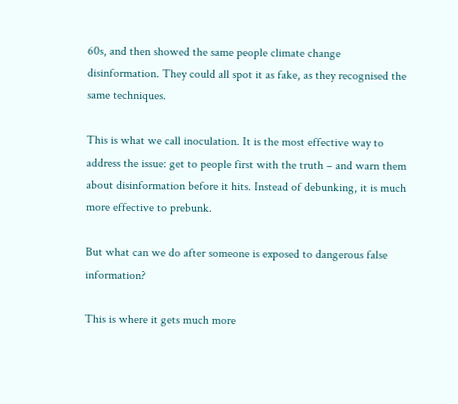60s, and then showed the same people climate change disinformation. They could all spot it as fake, as they recognised the same techniques.

This is what we call inoculation. It is the most effective way to address the issue: get to people first with the truth – and warn them about disinformation before it hits. Instead of debunking, it is much more effective to prebunk.

But what can we do after someone is exposed to dangerous false information?

This is where it gets much more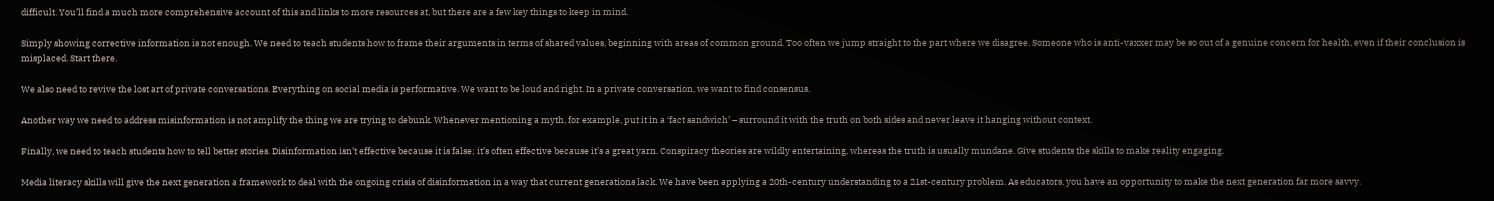difficult. You’ll find a much more comprehensive account of this and links to more resources at, but there are a few key things to keep in mind.

Simply showing corrective information is not enough. We need to teach students how to frame their arguments in terms of shared values, beginning with areas of common ground. Too often we jump straight to the part where we disagree. Someone who is anti-vaxxer may be so out of a genuine concern for health, even if their conclusion is misplaced. Start there.

We also need to revive the lost art of private conversations. Everything on social media is performative. We want to be loud and right. In a private conversation, we want to find consensus.

Another way we need to address misinformation is not amplify the thing we are trying to debunk. Whenever mentioning a myth, for example, put it in a ‘fact sandwich’ – surround it with the truth on both sides and never leave it hanging without context.

Finally, we need to teach students how to tell better stories. Disinformation isn’t effective because it is false; it’s often effective because it’s a great yarn. Conspiracy theories are wildly entertaining, whereas the truth is usually mundane. Give students the skills to make reality engaging.

Media literacy skills will give the next generation a framework to deal with the ongoing crisis of disinformation in a way that current generations lack. We have been applying a 20th-century understanding to a 21st-century problem. As educators, you have an opportunity to make the next generation far more savvy.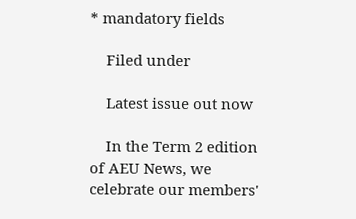* mandatory fields

    Filed under

    Latest issue out now

    In the Term 2 edition of AEU News, we celebrate our members'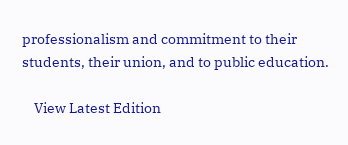professionalism and commitment to their students, their union, and to public education.

    View Latest Edition